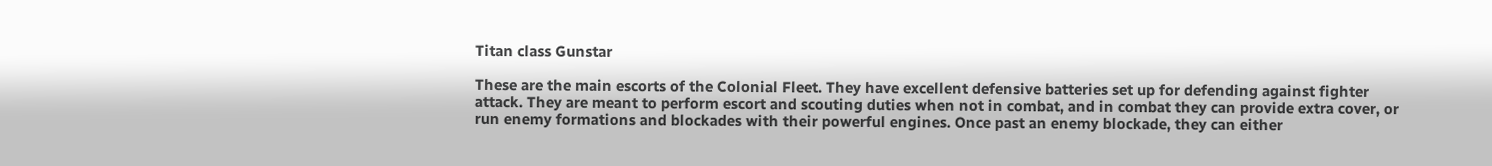Titan class Gunstar

These are the main escorts of the Colonial Fleet. They have excellent defensive batteries set up for defending against fighter attack. They are meant to perform escort and scouting duties when not in combat, and in combat they can provide extra cover, or run enemy formations and blockades with their powerful engines. Once past an enemy blockade, they can either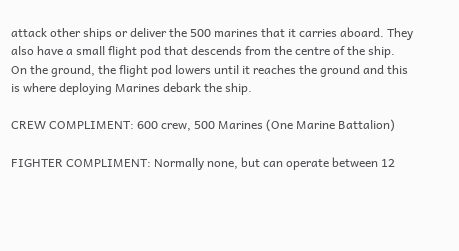attack other ships or deliver the 500 marines that it carries aboard. They also have a small flight pod that descends from the centre of the ship. On the ground, the flight pod lowers until it reaches the ground and this is where deploying Marines debark the ship.

CREW COMPLIMENT: 600 crew, 500 Marines (One Marine Battalion)

FIGHTER COMPLIMENT: Normally none, but can operate between 12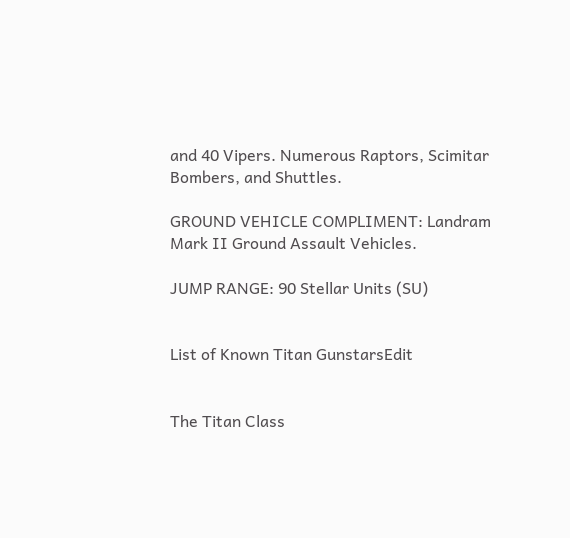and 40 Vipers. Numerous Raptors, Scimitar Bombers, and Shuttles.

GROUND VEHICLE COMPLIMENT: Landram Mark II Ground Assault Vehicles.

JUMP RANGE: 90 Stellar Units (SU)


List of Known Titan GunstarsEdit


The Titan Class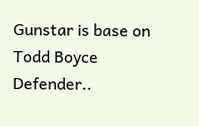Gunstar is base on Todd Boyce Defender..